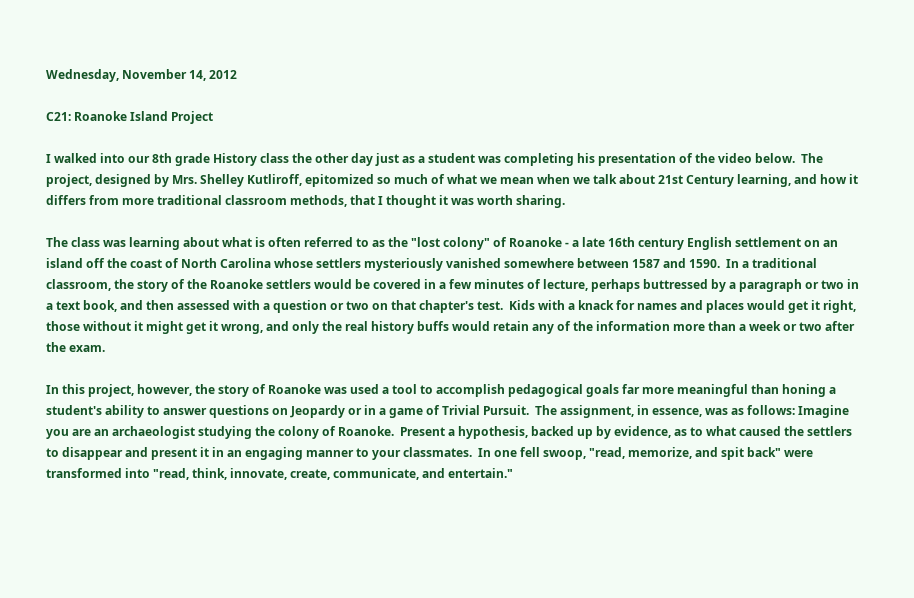Wednesday, November 14, 2012

C21: Roanoke Island Project

I walked into our 8th grade History class the other day just as a student was completing his presentation of the video below.  The project, designed by Mrs. Shelley Kutliroff, epitomized so much of what we mean when we talk about 21st Century learning, and how it differs from more traditional classroom methods, that I thought it was worth sharing.

The class was learning about what is often referred to as the "lost colony" of Roanoke - a late 16th century English settlement on an island off the coast of North Carolina whose settlers mysteriously vanished somewhere between 1587 and 1590.  In a traditional classroom, the story of the Roanoke settlers would be covered in a few minutes of lecture, perhaps buttressed by a paragraph or two in a text book, and then assessed with a question or two on that chapter's test.  Kids with a knack for names and places would get it right, those without it might get it wrong, and only the real history buffs would retain any of the information more than a week or two after the exam.

In this project, however, the story of Roanoke was used a tool to accomplish pedagogical goals far more meaningful than honing a student's ability to answer questions on Jeopardy or in a game of Trivial Pursuit.  The assignment, in essence, was as follows: Imagine you are an archaeologist studying the colony of Roanoke.  Present a hypothesis, backed up by evidence, as to what caused the settlers to disappear and present it in an engaging manner to your classmates.  In one fell swoop, "read, memorize, and spit back" were transformed into "read, think, innovate, create, communicate, and entertain."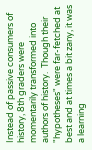Instead of passive consumers of history, 8th graders were momentarily transformed into authors of history.  Though their "hypotheses" were far-fetched at best and at times a bit zany, it was a learning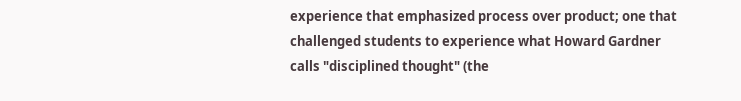experience that emphasized process over product; one that challenged students to experience what Howard Gardner calls "disciplined thought" (the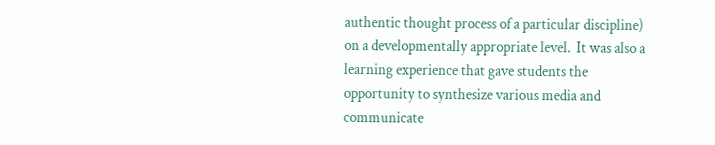authentic thought process of a particular discipline) on a developmentally appropriate level.  It was also a learning experience that gave students the opportunity to synthesize various media and communicate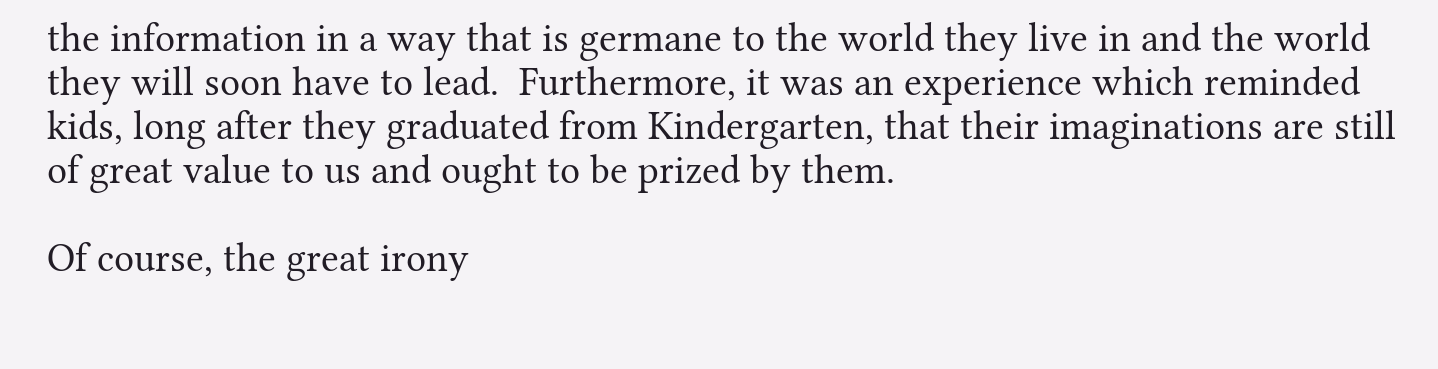the information in a way that is germane to the world they live in and the world they will soon have to lead.  Furthermore, it was an experience which reminded kids, long after they graduated from Kindergarten, that their imaginations are still of great value to us and ought to be prized by them.

Of course, the great irony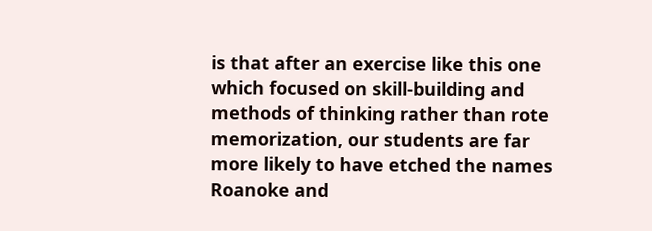is that after an exercise like this one which focused on skill-building and methods of thinking rather than rote memorization, our students are far more likely to have etched the names Roanoke and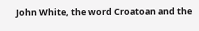John White, the word Croatoan and the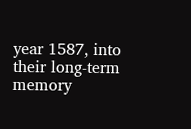year 1587, into their long-term memory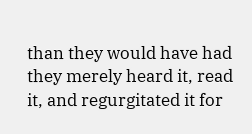than they would have had they merely heard it, read it, and regurgitated it for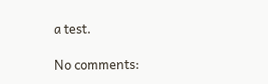a test.

No comments: